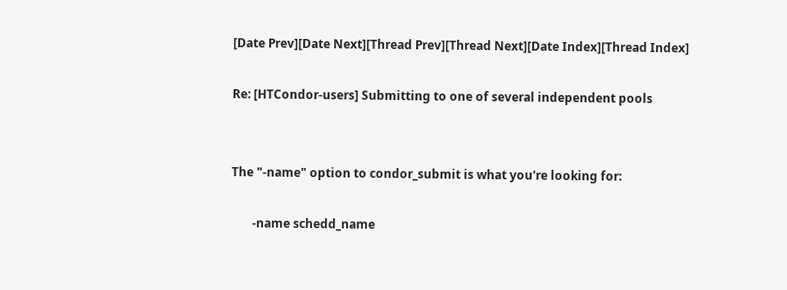[Date Prev][Date Next][Thread Prev][Thread Next][Date Index][Thread Index]

Re: [HTCondor-users] Submitting to one of several independent pools


The "-name" option to condor_submit is what you're looking for:

       -name schedd_name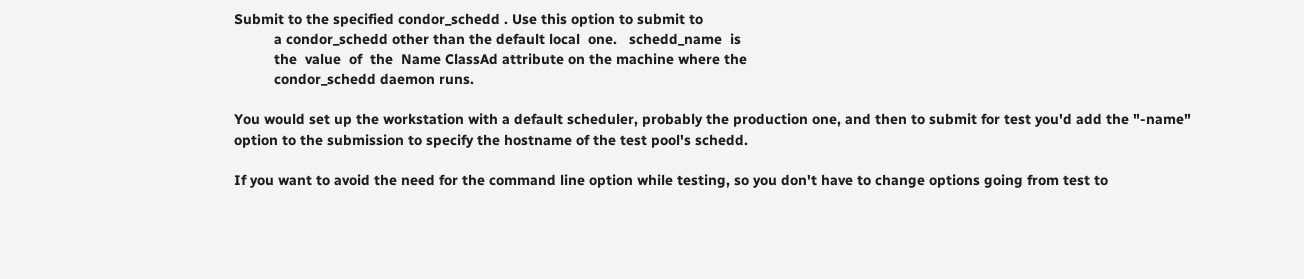Submit to the specified condor_schedd . Use this option to submit to
          a condor_schedd other than the default local  one.   schedd_name  is
          the  value  of  the  Name ClassAd attribute on the machine where the
          condor_schedd daemon runs.

You would set up the workstation with a default scheduler, probably the production one, and then to submit for test you'd add the "-name" option to the submission to specify the hostname of the test pool's schedd.

If you want to avoid the need for the command line option while testing, so you don't have to change options going from test to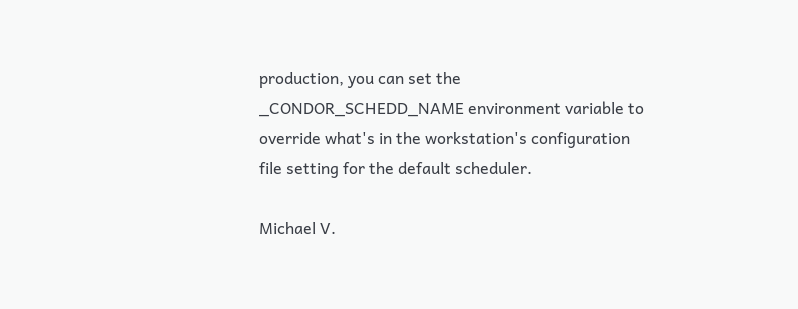production, you can set the _CONDOR_SCHEDD_NAME environment variable to override what's in the workstation's configuration file setting for the default scheduler.

Michael V.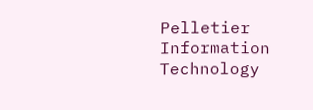Pelletier
Information Technology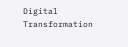Digital Transformation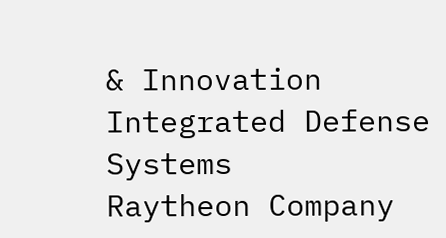& Innovation
Integrated Defense Systems
Raytheon Company